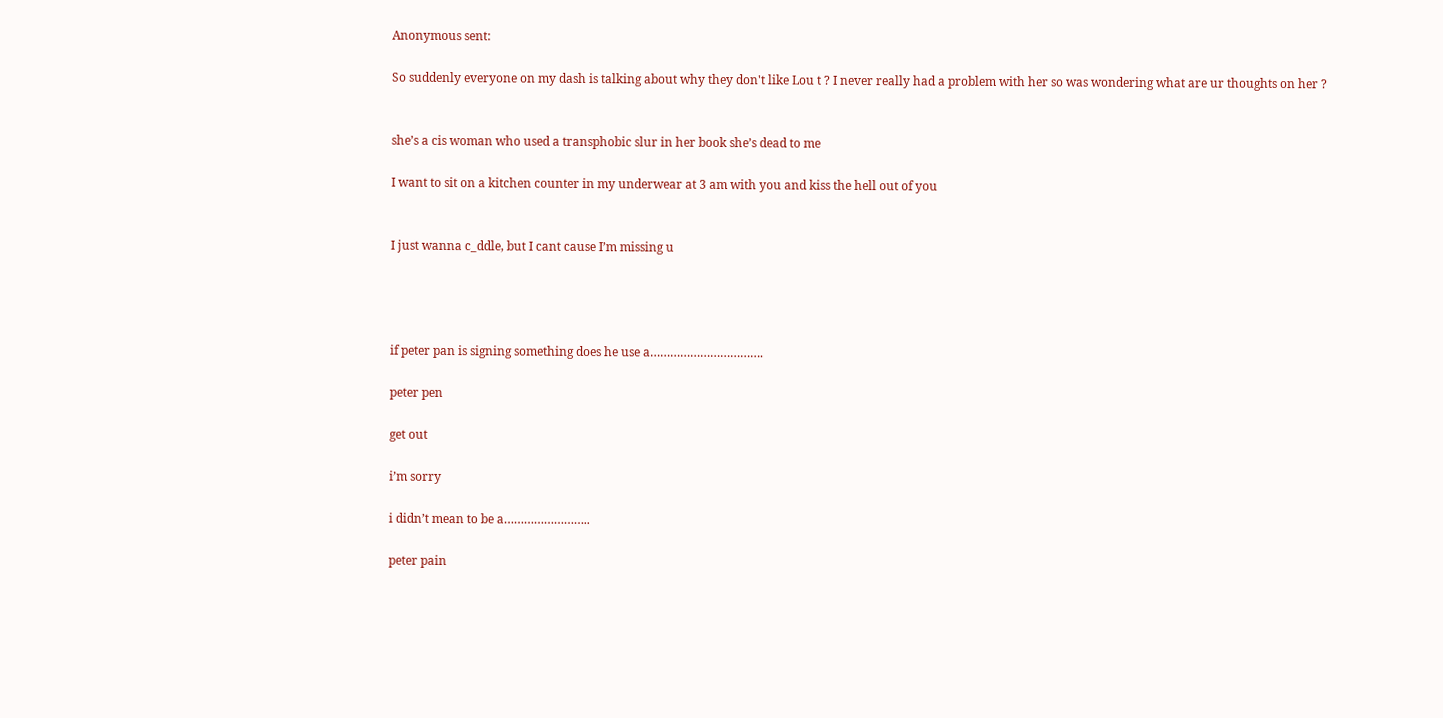Anonymous sent:

So suddenly everyone on my dash is talking about why they don't like Lou t ? I never really had a problem with her so was wondering what are ur thoughts on her ?


she’s a cis woman who used a transphobic slur in her book she’s dead to me

I want to sit on a kitchen counter in my underwear at 3 am with you and kiss the hell out of you


I just wanna c_ddle, but I cant cause I’m missing u




if peter pan is signing something does he use a…………………………….

peter pen

get out

i’m sorry

i didn’t mean to be a……………………..

peter pain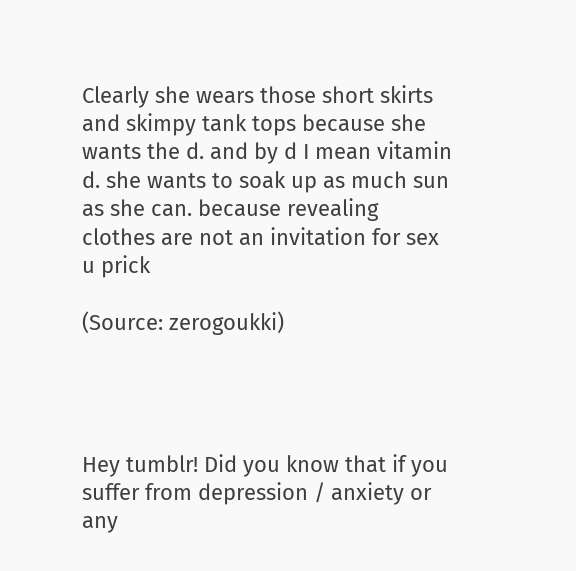Clearly she wears those short skirts and skimpy tank tops because she wants the d. and by d I mean vitamin d. she wants to soak up as much sun as she can. because revealing clothes are not an invitation for sex u prick

(Source: zerogoukki)




Hey tumblr! Did you know that if you suffer from depression / anxiety or any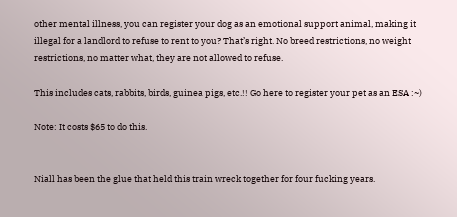other mental illness, you can register your dog as an emotional support animal, making it illegal for a landlord to refuse to rent to you? That’s right. No breed restrictions, no weight restrictions, no matter what, they are not allowed to refuse.

This includes cats, rabbits, birds, guinea pigs, etc.!! Go here to register your pet as an ESA :~)

Note: It costs $65 to do this.


Niall has been the glue that held this train wreck together for four fucking years.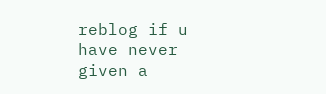reblog if u have never given a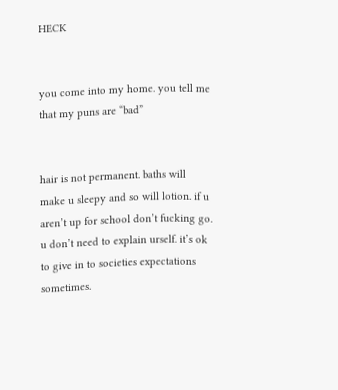HECK


you come into my home. you tell me that my puns are “bad”


hair is not permanent. baths will make u sleepy and so will lotion. if u aren’t up for school don’t fucking go. u don’t need to explain urself. it’s ok to give in to societies expectations sometimes.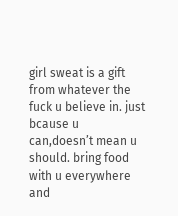girl sweat is a gift from whatever the fuck u believe in. just bcause u can,doesn’t mean u should. bring food with u everywhere and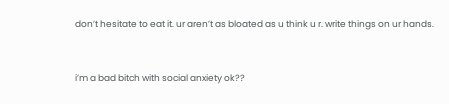don’t hesitate to eat it. ur aren’t as bloated as u think u r. write things on ur hands.


i’m a bad bitch with social anxiety ok??